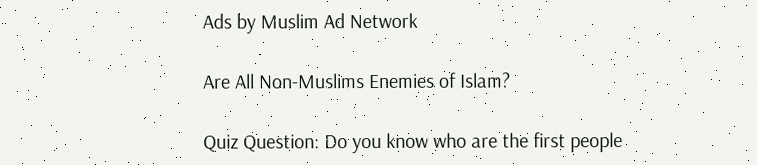Ads by Muslim Ad Network

Are All Non-Muslims Enemies of Islam?

Quiz Question: Do you know who are the first people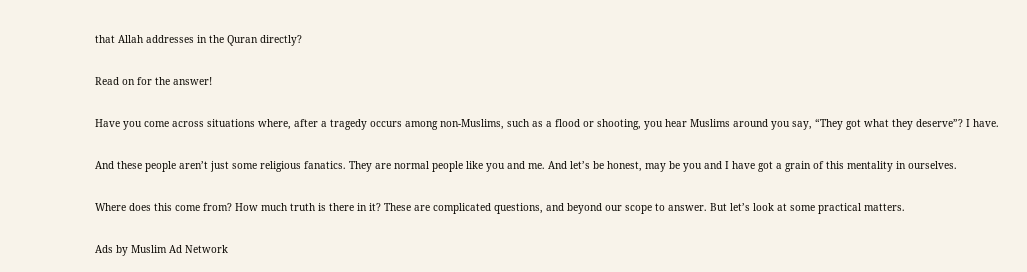that Allah addresses in the Quran directly?

Read on for the answer!

Have you come across situations where, after a tragedy occurs among non-Muslims, such as a flood or shooting, you hear Muslims around you say, “They got what they deserve”? I have.

And these people aren’t just some religious fanatics. They are normal people like you and me. And let’s be honest, may be you and I have got a grain of this mentality in ourselves.

Where does this come from? How much truth is there in it? These are complicated questions, and beyond our scope to answer. But let’s look at some practical matters.

Ads by Muslim Ad Network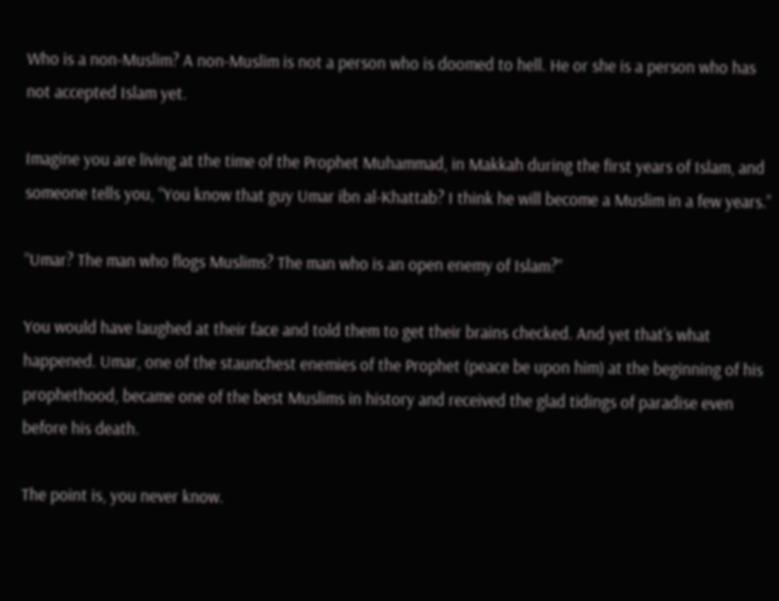Who is a non-Muslim? A non-Muslim is not a person who is doomed to hell. He or she is a person who has not accepted Islam yet.

Imagine you are living at the time of the Prophet Muhammad, in Makkah during the first years of Islam, and someone tells you, “You know that guy Umar ibn al-Khattab? I think he will become a Muslim in a few years.”

“Umar? The man who flogs Muslims? The man who is an open enemy of Islam?”

You would have laughed at their face and told them to get their brains checked. And yet that’s what happened. Umar, one of the staunchest enemies of the Prophet (peace be upon him) at the beginning of his prophethood, became one of the best Muslims in history and received the glad tidings of paradise even before his death.

The point is, you never know.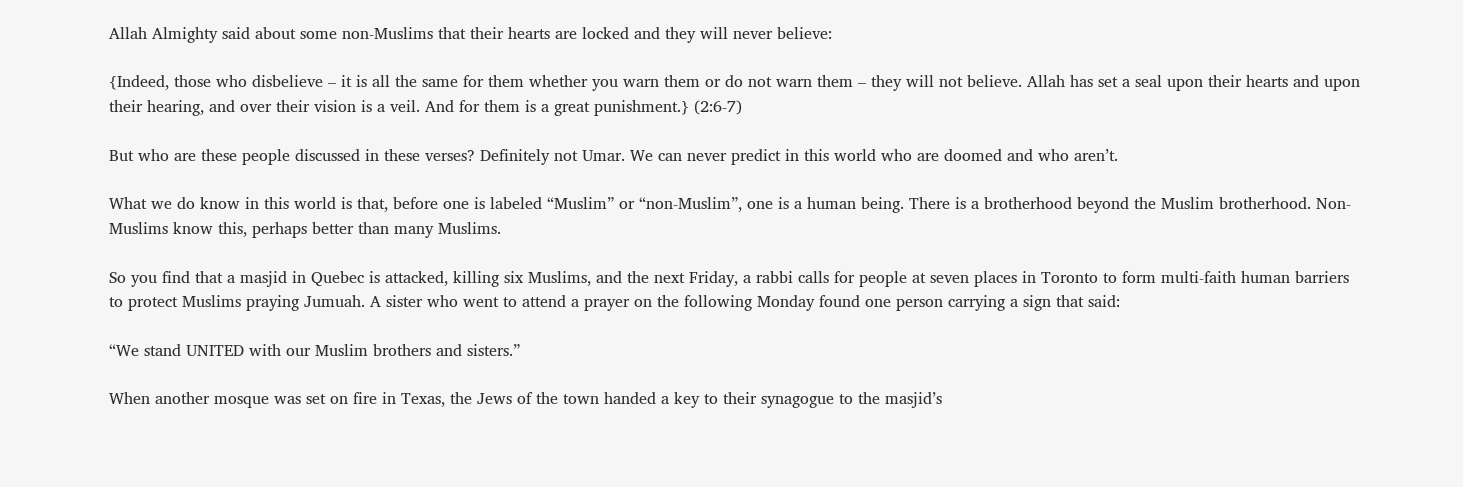Allah Almighty said about some non-Muslims that their hearts are locked and they will never believe:

{Indeed, those who disbelieve – it is all the same for them whether you warn them or do not warn them – they will not believe. Allah has set a seal upon their hearts and upon their hearing, and over their vision is a veil. And for them is a great punishment.} (2:6-7)

But who are these people discussed in these verses? Definitely not Umar. We can never predict in this world who are doomed and who aren’t.

What we do know in this world is that, before one is labeled “Muslim” or “non-Muslim”, one is a human being. There is a brotherhood beyond the Muslim brotherhood. Non-Muslims know this, perhaps better than many Muslims.

So you find that a masjid in Quebec is attacked, killing six Muslims, and the next Friday, a rabbi calls for people at seven places in Toronto to form multi-faith human barriers to protect Muslims praying Jumuah. A sister who went to attend a prayer on the following Monday found one person carrying a sign that said:

“We stand UNITED with our Muslim brothers and sisters.”

When another mosque was set on fire in Texas, the Jews of the town handed a key to their synagogue to the masjid’s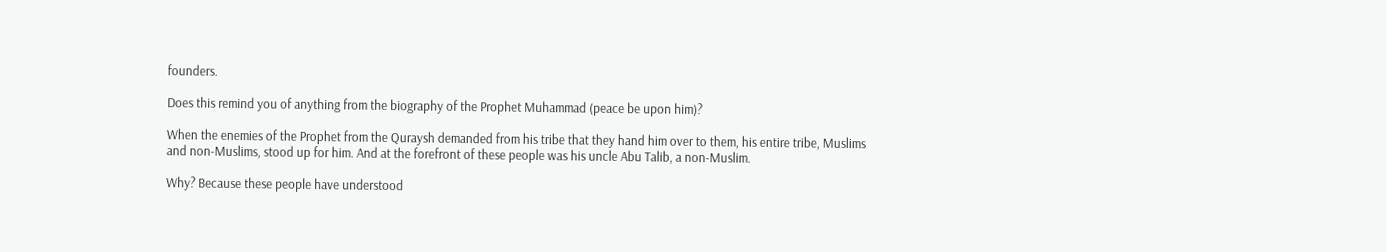founders.

Does this remind you of anything from the biography of the Prophet Muhammad (peace be upon him)?

When the enemies of the Prophet from the Quraysh demanded from his tribe that they hand him over to them, his entire tribe, Muslims and non-Muslims, stood up for him. And at the forefront of these people was his uncle Abu Talib, a non-Muslim.

Why? Because these people have understood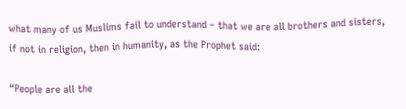what many of us Muslims fail to understand – that we are all brothers and sisters, if not in religion, then in humanity, as the Prophet said:

“People are all the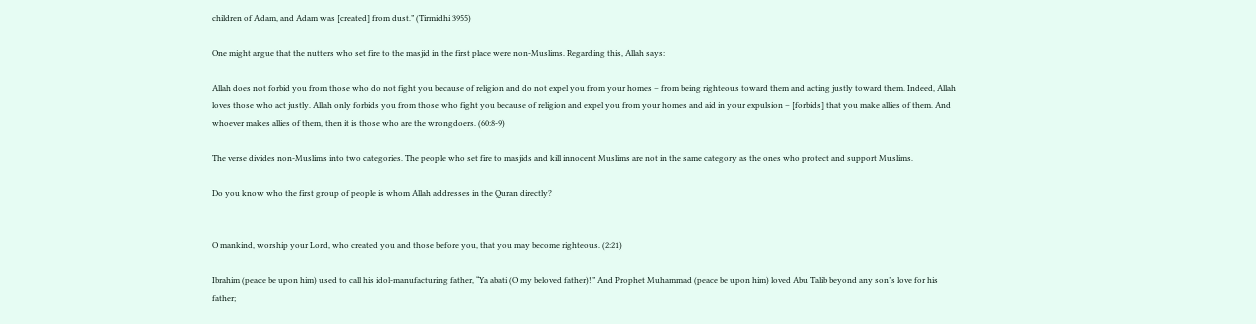children of Adam, and Adam was [created] from dust.” (Tirmidhi 3955)

One might argue that the nutters who set fire to the masjid in the first place were non-Muslims. Regarding this, Allah says:

Allah does not forbid you from those who do not fight you because of religion and do not expel you from your homes – from being righteous toward them and acting justly toward them. Indeed, Allah loves those who act justly. Allah only forbids you from those who fight you because of religion and expel you from your homes and aid in your expulsion – [forbids] that you make allies of them. And whoever makes allies of them, then it is those who are the wrongdoers. (60:8-9)

The verse divides non-Muslims into two categories. The people who set fire to masjids and kill innocent Muslims are not in the same category as the ones who protect and support Muslims.

Do you know who the first group of people is whom Allah addresses in the Quran directly?


O mankind, worship your Lord, who created you and those before you, that you may become righteous. (2:21)

Ibrahim (peace be upon him) used to call his idol-manufacturing father, “Ya abati (O my beloved father)!” And Prophet Muhammad (peace be upon him) loved Abu Talib beyond any son’s love for his father;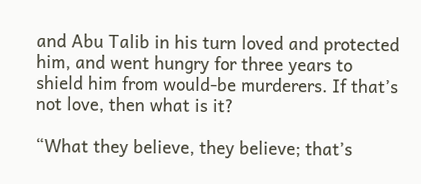and Abu Talib in his turn loved and protected him, and went hungry for three years to shield him from would-be murderers. If that’s not love, then what is it?

“What they believe, they believe; that’s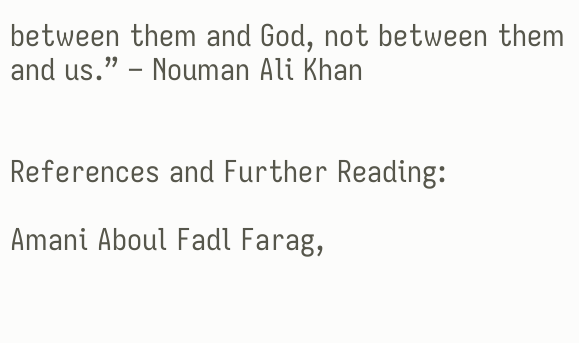between them and God, not between them and us.” – Nouman Ali Khan


References and Further Reading:

Amani Aboul Fadl Farag,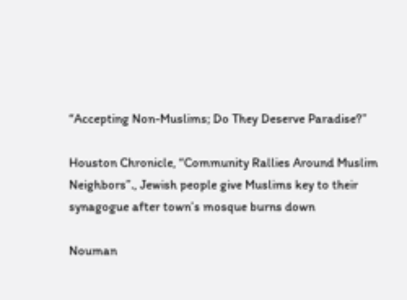“Accepting Non-Muslims; Do They Deserve Paradise?”

Houston Chronicle, “Community Rallies Around Muslim Neighbors”., Jewish people give Muslims key to their synagogue after town’s mosque burns down

Nouman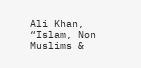Ali Khan, “Islam, Non Muslims &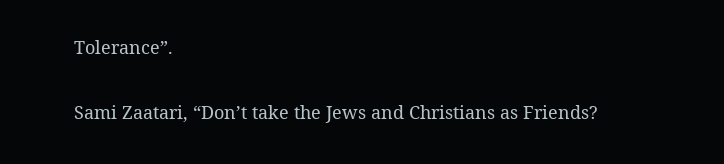Tolerance”.

Sami Zaatari, “Don’t take the Jews and Christians as Friends?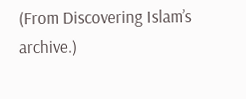(From Discovering Islam’s archive.)